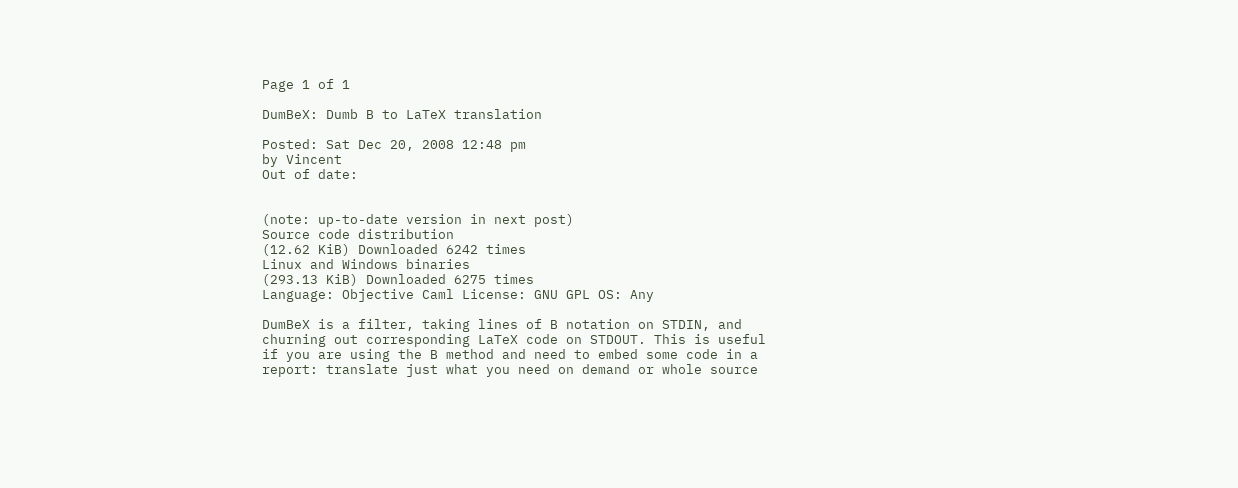Page 1 of 1

DumBeX: Dumb B to LaTeX translation

Posted: Sat Dec 20, 2008 12:48 pm
by Vincent
Out of date:


(note: up-to-date version in next post)
Source code distribution
(12.62 KiB) Downloaded 6242 times
Linux and Windows binaries
(293.13 KiB) Downloaded 6275 times
Language: Objective Caml License: GNU GPL OS: Any

DumBeX is a filter, taking lines of B notation on STDIN, and churning out corresponding LaTeX code on STDOUT. This is useful if you are using the B method and need to embed some code in a report: translate just what you need on demand or whole source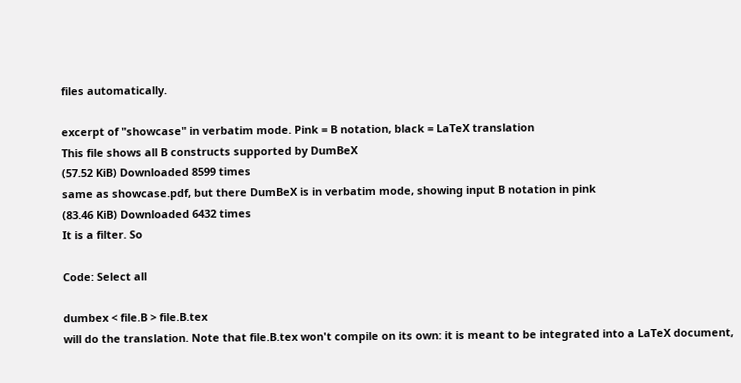files automatically.

excerpt of "showcase" in verbatim mode. Pink = B notation, black = LaTeX translation
This file shows all B constructs supported by DumBeX
(57.52 KiB) Downloaded 8599 times
same as showcase.pdf, but there DumBeX is in verbatim mode, showing input B notation in pink
(83.46 KiB) Downloaded 6432 times
It is a filter. So

Code: Select all

dumbex < file.B > file.B.tex
will do the translation. Note that file.B.tex won't compile on its own: it is meant to be integrated into a LaTeX document,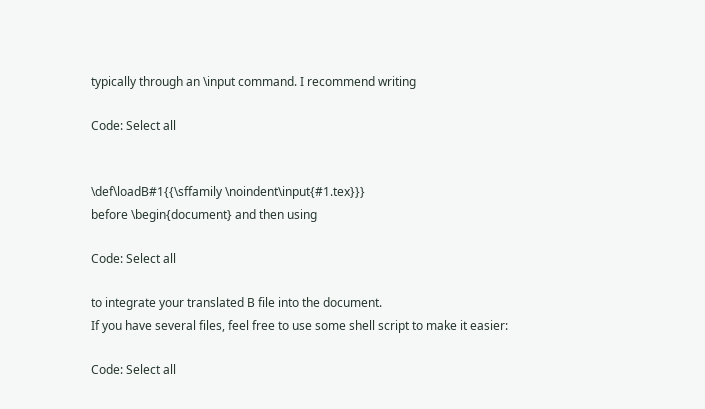typically through an \input command. I recommend writing

Code: Select all


\def\loadB#1{{\sffamily \noindent\input{#1.tex}}}
before \begin{document} and then using

Code: Select all

to integrate your translated B file into the document.
If you have several files, feel free to use some shell script to make it easier:

Code: Select all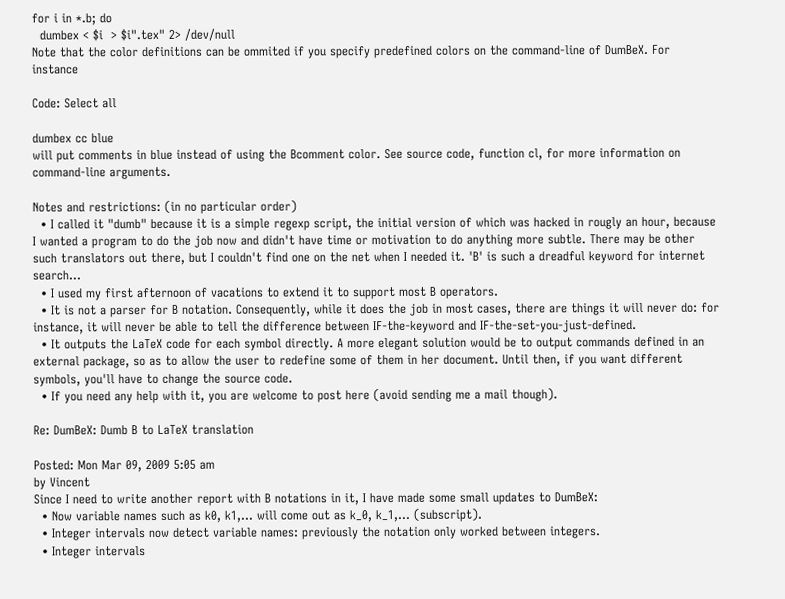for i in *.b; do
  dumbex < $i  > $i".tex" 2> /dev/null
Note that the color definitions can be ommited if you specify predefined colors on the command-line of DumBeX. For instance

Code: Select all

dumbex cc blue
will put comments in blue instead of using the Bcomment color. See source code, function cl, for more information on command-line arguments.

Notes and restrictions: (in no particular order)
  • I called it "dumb" because it is a simple regexp script, the initial version of which was hacked in rougly an hour, because I wanted a program to do the job now and didn't have time or motivation to do anything more subtle. There may be other such translators out there, but I couldn't find one on the net when I needed it. 'B' is such a dreadful keyword for internet search...
  • I used my first afternoon of vacations to extend it to support most B operators.
  • It is not a parser for B notation. Consequently, while it does the job in most cases, there are things it will never do: for instance, it will never be able to tell the difference between IF-the-keyword and IF-the-set-you-just-defined.
  • It outputs the LaTeX code for each symbol directly. A more elegant solution would be to output commands defined in an external package, so as to allow the user to redefine some of them in her document. Until then, if you want different symbols, you'll have to change the source code.
  • If you need any help with it, you are welcome to post here (avoid sending me a mail though).

Re: DumBeX: Dumb B to LaTeX translation

Posted: Mon Mar 09, 2009 5:05 am
by Vincent
Since I need to write another report with B notations in it, I have made some small updates to DumBeX:
  • Now variable names such as k0, k1,... will come out as k_0, k_1,... (subscript).
  • Integer intervals now detect variable names: previously the notation only worked between integers.
  • Integer intervals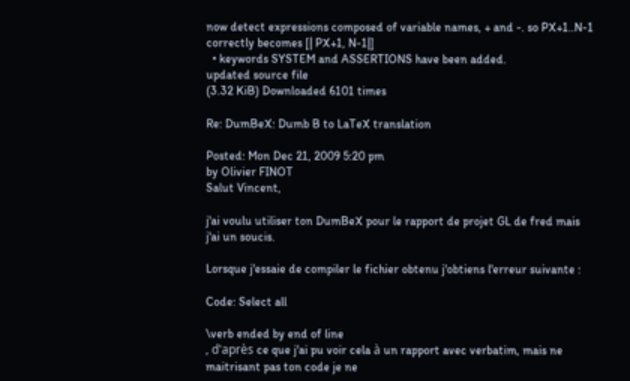now detect expressions composed of variable names, + and -. so PX+1..N-1 correctly becomes [| PX+1, N-1|]
  • keywords SYSTEM and ASSERTIONS have been added.
updated source file
(3.32 KiB) Downloaded 6101 times

Re: DumBeX: Dumb B to LaTeX translation

Posted: Mon Dec 21, 2009 5:20 pm
by Olivier FINOT
Salut Vincent,

j'ai voulu utiliser ton DumBeX pour le rapport de projet GL de fred mais
j'ai un soucis.

Lorsque j'essaie de compiler le fichier obtenu j'obtiens l'erreur suivante :

Code: Select all

\verb ended by end of line
, d'après ce que j'ai pu voir cela à un rapport avec verbatim, mais ne
maitrisant pas ton code je ne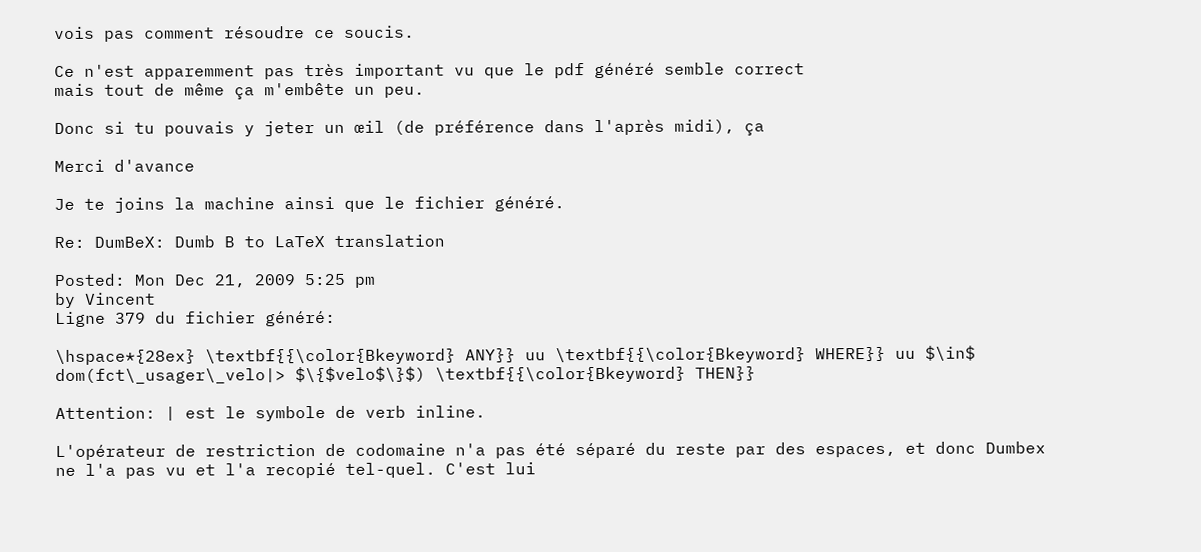vois pas comment résoudre ce soucis.

Ce n'est apparemment pas très important vu que le pdf généré semble correct
mais tout de même ça m'embête un peu.

Donc si tu pouvais y jeter un œil (de préférence dans l'après midi), ça

Merci d'avance

Je te joins la machine ainsi que le fichier généré.

Re: DumBeX: Dumb B to LaTeX translation

Posted: Mon Dec 21, 2009 5:25 pm
by Vincent
Ligne 379 du fichier généré:

\hspace*{28ex} \textbf{{\color{Bkeyword} ANY}} uu \textbf{{\color{Bkeyword} WHERE}} uu $\in$ dom(fct\_usager\_velo|> $\{$velo$\}$) \textbf{{\color{Bkeyword} THEN}}

Attention: | est le symbole de verb inline.

L'opérateur de restriction de codomaine n'a pas été séparé du reste par des espaces, et donc Dumbex ne l'a pas vu et l'a recopié tel-quel. C'est lui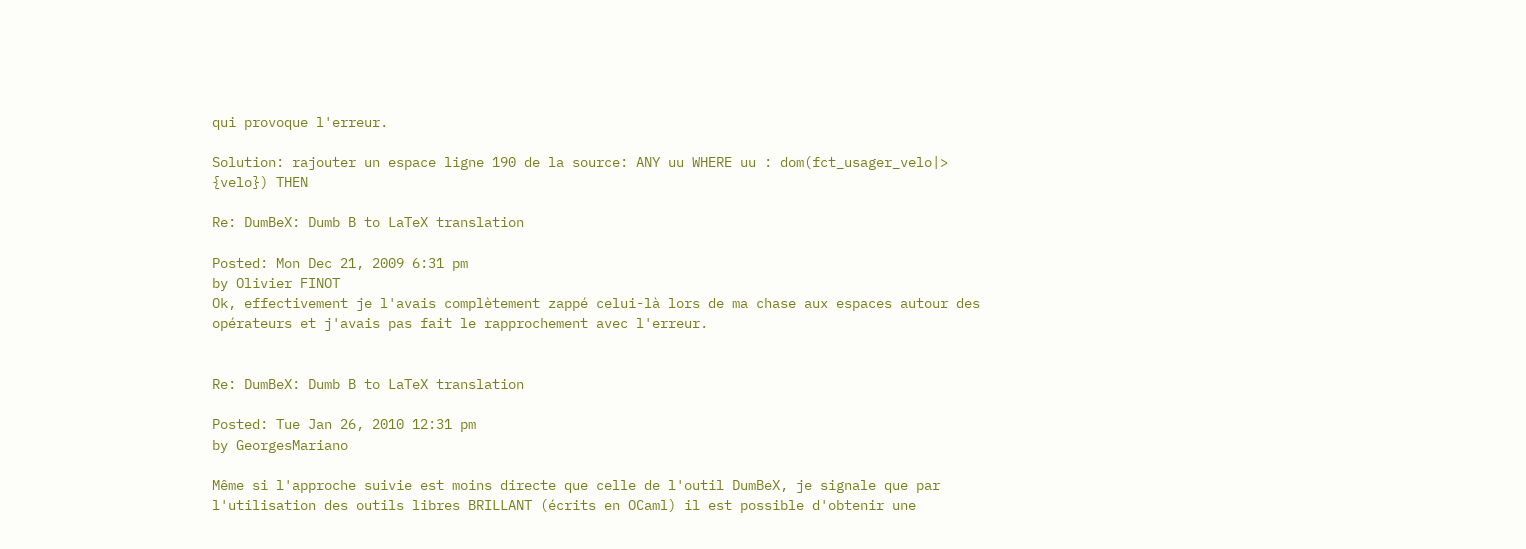qui provoque l'erreur.

Solution: rajouter un espace ligne 190 de la source: ANY uu WHERE uu : dom(fct_usager_velo|> {velo}) THEN

Re: DumBeX: Dumb B to LaTeX translation

Posted: Mon Dec 21, 2009 6:31 pm
by Olivier FINOT
Ok, effectivement je l'avais complètement zappé celui-là lors de ma chase aux espaces autour des opérateurs et j'avais pas fait le rapprochement avec l'erreur.


Re: DumBeX: Dumb B to LaTeX translation

Posted: Tue Jan 26, 2010 12:31 pm
by GeorgesMariano

Même si l'approche suivie est moins directe que celle de l'outil DumBeX, je signale que par l'utilisation des outils libres BRILLANT (écrits en OCaml) il est possible d'obtenir une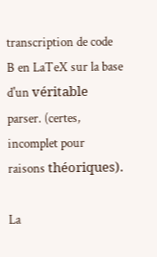transcription de code B en LaTeX sur la base d'un véritable parser. (certes, incomplet pour raisons théoriques).

La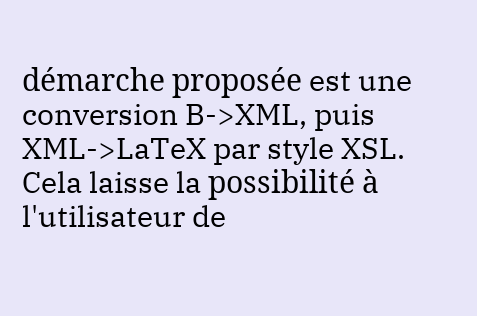démarche proposée est une conversion B->XML, puis XML->LaTeX par style XSL. Cela laisse la possibilité à l'utilisateur de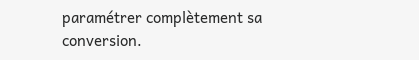paramétrer complètement sa conversion.